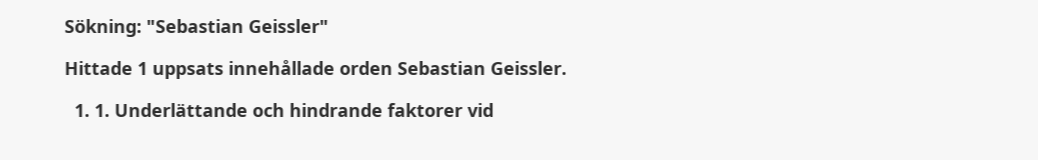Sökning: "Sebastian Geissler"

Hittade 1 uppsats innehållade orden Sebastian Geissler.

  1. 1. Underlättande och hindrande faktorer vid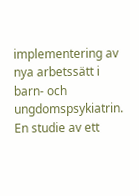implementering av nya arbetssätt i barn- och ungdomspsykiatrin. En studie av ett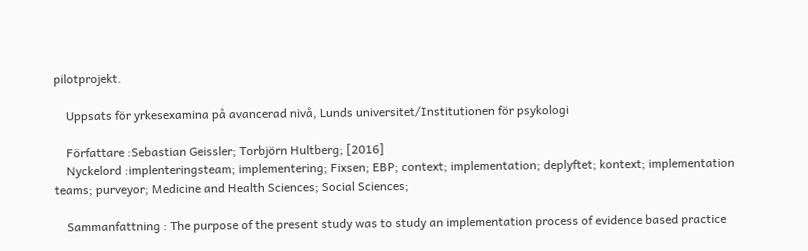pilotprojekt.

    Uppsats för yrkesexamina på avancerad nivå, Lunds universitet/Institutionen för psykologi

    Författare :Sebastian Geissler; Torbjörn Hultberg; [2016]
    Nyckelord :implenteringsteam; implementering; Fixsen; EBP; context; implementation; deplyftet; kontext; implementation teams; purveyor; Medicine and Health Sciences; Social Sciences;

    Sammanfattning : The purpose of the present study was to study an implementation process of evidence based practice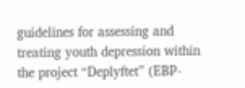guidelines for assessing and treating youth depression within the project “Deplyftet” (EBP-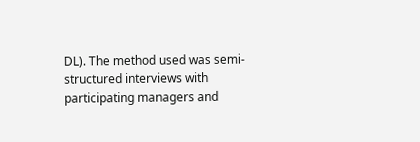DL). The method used was semi-structured interviews with participating managers and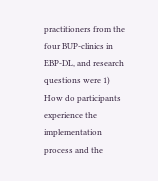practitioners from the four BUP-clinics in EBP-DL, and research questions were 1) How do participants experience the implementation process and the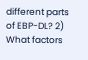different parts of EBP-DL? 2) What factors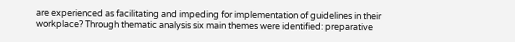are experienced as facilitating and impeding for implementation of guidelines in their workplace? Through thematic analysis six main themes were identified: preparative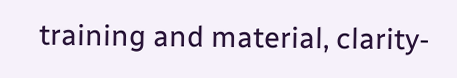training and material, clarity-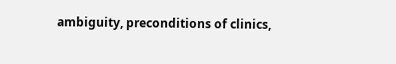ambiguity, preconditions of clinics,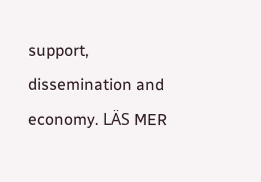support, dissemination and economy. LÄS MER